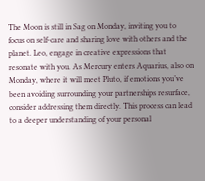The Moon is still in Sag on Monday, inviting you to focus on self-care and sharing love with others and the planet. Leo, engage in creative expressions that resonate with you. As Mercury enters Aquarius, also on Monday, where it will meet Pluto, if emotions you’ve been avoiding surrounding your partnerships resurface, consider addressing them directly. This process can lead to a deeper understanding of your personal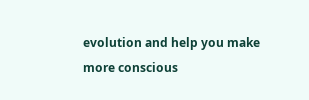evolution and help you make more conscious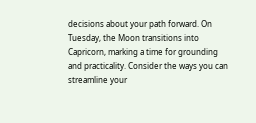decisions about your path forward. On Tuesday, the Moon transitions into Capricorn, marking a time for grounding and practicality. Consider the ways you can streamline your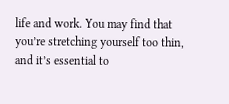life and work. You may find that you’re stretching yourself too thin, and it’s essential to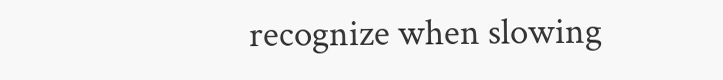recognize when slowing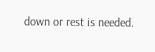down or rest is needed.